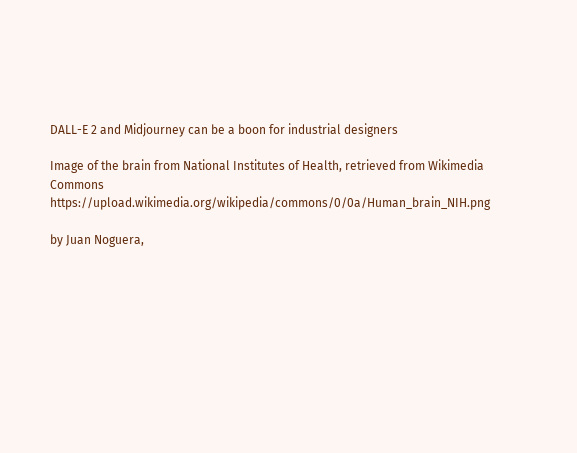DALL-E 2 and Midjourney can be a boon for industrial designers

Image of the brain from National Institutes of Health, retrieved from Wikimedia Commons https://upload.wikimedia.org/wikipedia/commons/0/0a/Human_brain_NIH.png

by Juan Noguera,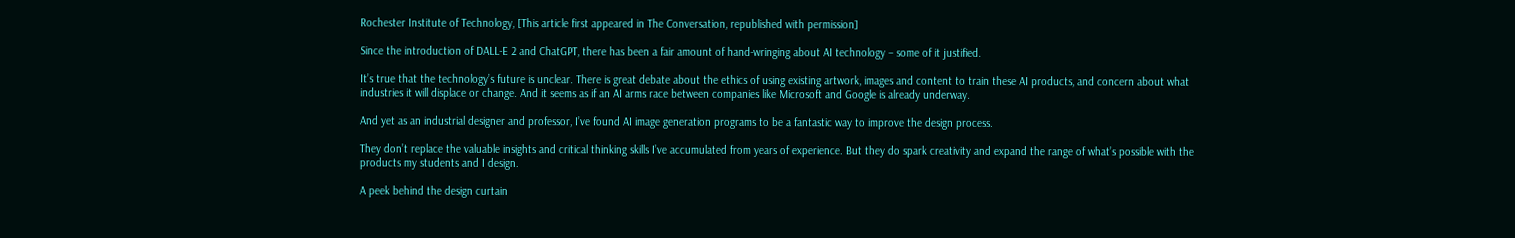Rochester Institute of Technology, [This article first appeared in The Conversation, republished with permission]

Since the introduction of DALL-E 2 and ChatGPT, there has been a fair amount of hand-wringing about AI technology – some of it justified.

It’s true that the technology’s future is unclear. There is great debate about the ethics of using existing artwork, images and content to train these AI products, and concern about what industries it will displace or change. And it seems as if an AI arms race between companies like Microsoft and Google is already underway.

And yet as an industrial designer and professor, I’ve found AI image generation programs to be a fantastic way to improve the design process.

They don’t replace the valuable insights and critical thinking skills I’ve accumulated from years of experience. But they do spark creativity and expand the range of what’s possible with the products my students and I design.

A peek behind the design curtain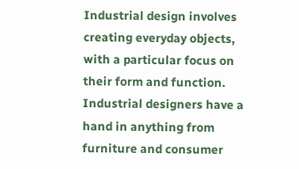Industrial design involves creating everyday objects, with a particular focus on their form and function. Industrial designers have a hand in anything from furniture and consumer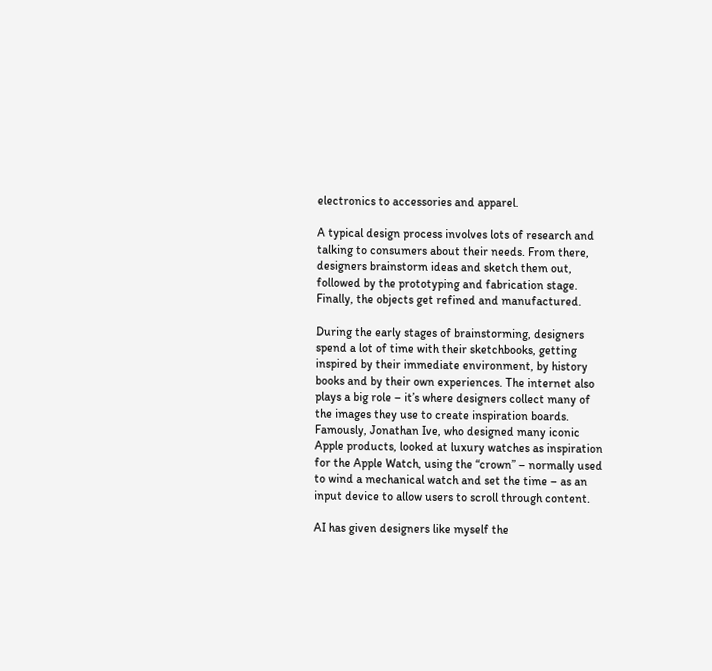electronics to accessories and apparel.

A typical design process involves lots of research and talking to consumers about their needs. From there, designers brainstorm ideas and sketch them out, followed by the prototyping and fabrication stage. Finally, the objects get refined and manufactured.

During the early stages of brainstorming, designers spend a lot of time with their sketchbooks, getting inspired by their immediate environment, by history books and by their own experiences. The internet also plays a big role – it’s where designers collect many of the images they use to create inspiration boards. Famously, Jonathan Ive, who designed many iconic Apple products, looked at luxury watches as inspiration for the Apple Watch, using the “crown” – normally used to wind a mechanical watch and set the time – as an input device to allow users to scroll through content.

AI has given designers like myself the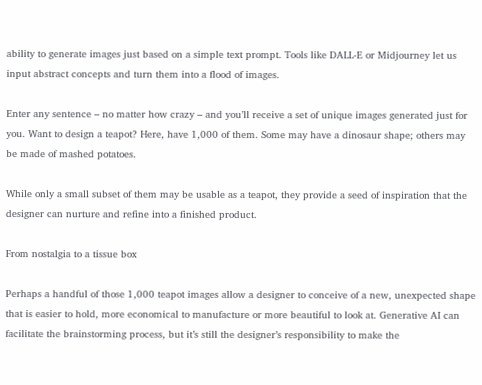ability to generate images just based on a simple text prompt. Tools like DALL-E or Midjourney let us input abstract concepts and turn them into a flood of images.

Enter any sentence – no matter how crazy – and you’ll receive a set of unique images generated just for you. Want to design a teapot? Here, have 1,000 of them. Some may have a dinosaur shape; others may be made of mashed potatoes.

While only a small subset of them may be usable as a teapot, they provide a seed of inspiration that the designer can nurture and refine into a finished product.

From nostalgia to a tissue box

Perhaps a handful of those 1,000 teapot images allow a designer to conceive of a new, unexpected shape that is easier to hold, more economical to manufacture or more beautiful to look at. Generative AI can facilitate the brainstorming process, but it’s still the designer’s responsibility to make the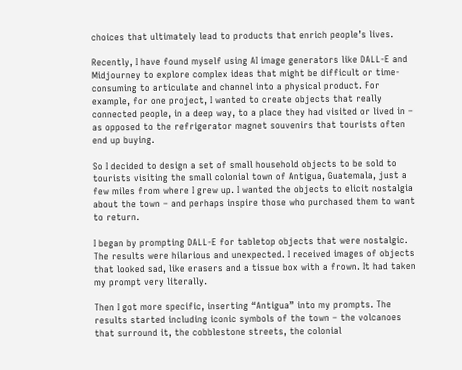choices that ultimately lead to products that enrich people’s lives.

Recently, I have found myself using AI image generators like DALL-E and Midjourney to explore complex ideas that might be difficult or time-consuming to articulate and channel into a physical product. For example, for one project, I wanted to create objects that really connected people, in a deep way, to a place they had visited or lived in – as opposed to the refrigerator magnet souvenirs that tourists often end up buying.

So I decided to design a set of small household objects to be sold to tourists visiting the small colonial town of Antigua, Guatemala, just a few miles from where I grew up. I wanted the objects to elicit nostalgia about the town – and perhaps inspire those who purchased them to want to return.

I began by prompting DALL-E for tabletop objects that were nostalgic. The results were hilarious and unexpected. I received images of objects that looked sad, like erasers and a tissue box with a frown. It had taken my prompt very literally.

Then I got more specific, inserting “Antigua” into my prompts. The results started including iconic symbols of the town – the volcanoes that surround it, the cobblestone streets, the colonial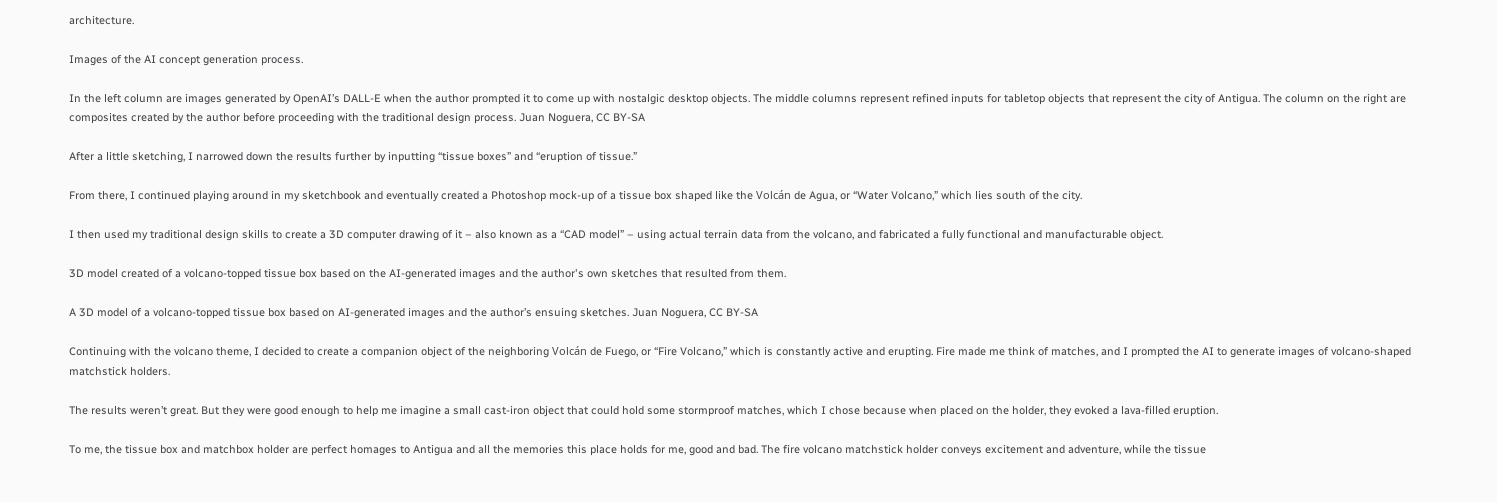architecture.

Images of the AI concept generation process.

In the left column are images generated by OpenAI’s DALL-E when the author prompted it to come up with nostalgic desktop objects. The middle columns represent refined inputs for tabletop objects that represent the city of Antigua. The column on the right are composites created by the author before proceeding with the traditional design process. Juan Noguera, CC BY-SA

After a little sketching, I narrowed down the results further by inputting “tissue boxes” and “eruption of tissue.”

From there, I continued playing around in my sketchbook and eventually created a Photoshop mock-up of a tissue box shaped like the Volcán de Agua, or “Water Volcano,” which lies south of the city.

I then used my traditional design skills to create a 3D computer drawing of it – also known as a “CAD model” – using actual terrain data from the volcano, and fabricated a fully functional and manufacturable object.

3D model created of a volcano-topped tissue box based on the AI-generated images and the author's own sketches that resulted from them.

A 3D model of a volcano-topped tissue box based on AI-generated images and the author’s ensuing sketches. Juan Noguera, CC BY-SA

Continuing with the volcano theme, I decided to create a companion object of the neighboring Volcán de Fuego, or “Fire Volcano,” which is constantly active and erupting. Fire made me think of matches, and I prompted the AI to generate images of volcano-shaped matchstick holders.

The results weren’t great. But they were good enough to help me imagine a small cast-iron object that could hold some stormproof matches, which I chose because when placed on the holder, they evoked a lava-filled eruption.

To me, the tissue box and matchbox holder are perfect homages to Antigua and all the memories this place holds for me, good and bad. The fire volcano matchstick holder conveys excitement and adventure, while the tissue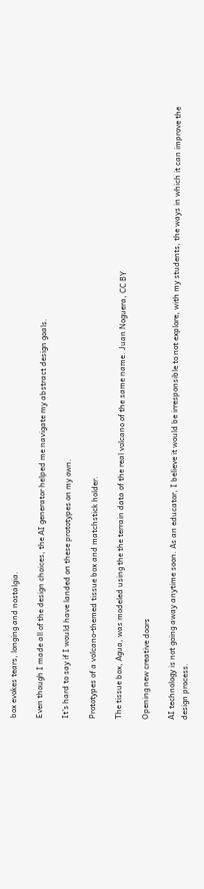box evokes tears, longing and nostalgia.

Even though I made all of the design choices, the AI generator helped me navigate my abstract design goals.

It’s hard to say if I would have landed on these prototypes on my own.

Prototypes of a volcano-themed tissue box and matchstick holder.

The tissue box, Agua, was modeled using the the terrain data of the real volcano of the same name. Juan Noguera, CC BY

Opening new creative doors

AI technology is not going away anytime soon. As an educator, I believe it would be irresponsible to not explore, with my students, the ways in which it can improve the design process.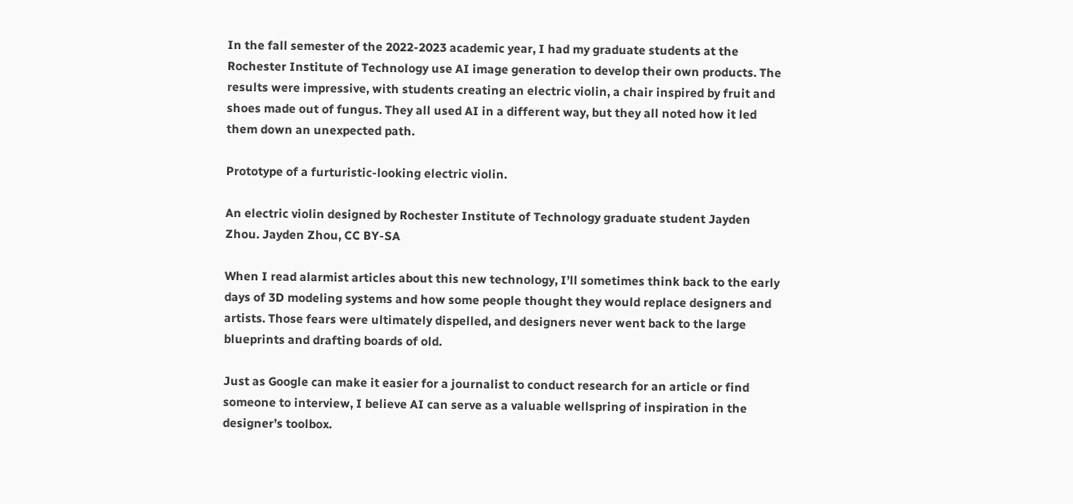In the fall semester of the 2022-2023 academic year, I had my graduate students at the Rochester Institute of Technology use AI image generation to develop their own products. The results were impressive, with students creating an electric violin, a chair inspired by fruit and shoes made out of fungus. They all used AI in a different way, but they all noted how it led them down an unexpected path.

Prototype of a furturistic-looking electric violin.

An electric violin designed by Rochester Institute of Technology graduate student Jayden Zhou. Jayden Zhou, CC BY-SA

When I read alarmist articles about this new technology, I’ll sometimes think back to the early days of 3D modeling systems and how some people thought they would replace designers and artists. Those fears were ultimately dispelled, and designers never went back to the large blueprints and drafting boards of old.

Just as Google can make it easier for a journalist to conduct research for an article or find someone to interview, I believe AI can serve as a valuable wellspring of inspiration in the designer’s toolbox.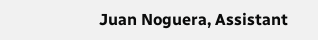Juan Noguera, Assistant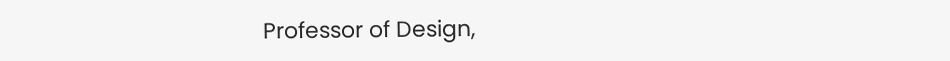Professor of Design,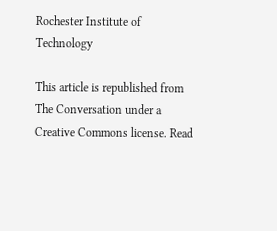Rochester Institute of Technology

This article is republished from The Conversation under a Creative Commons license. Read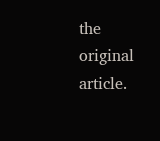the original article.